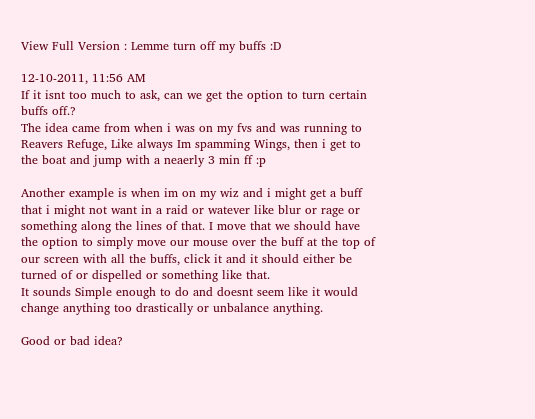View Full Version : Lemme turn off my buffs :D

12-10-2011, 11:56 AM
If it isnt too much to ask, can we get the option to turn certain buffs off.?
The idea came from when i was on my fvs and was running to Reavers Refuge, Like always Im spamming Wings, then i get to the boat and jump with a neaerly 3 min ff :p

Another example is when im on my wiz and i might get a buff that i might not want in a raid or watever like blur or rage or something along the lines of that. I move that we should have the option to simply move our mouse over the buff at the top of our screen with all the buffs, click it and it should either be turned of or dispelled or something like that.
It sounds Simple enough to do and doesnt seem like it would change anything too drastically or unbalance anything.

Good or bad idea?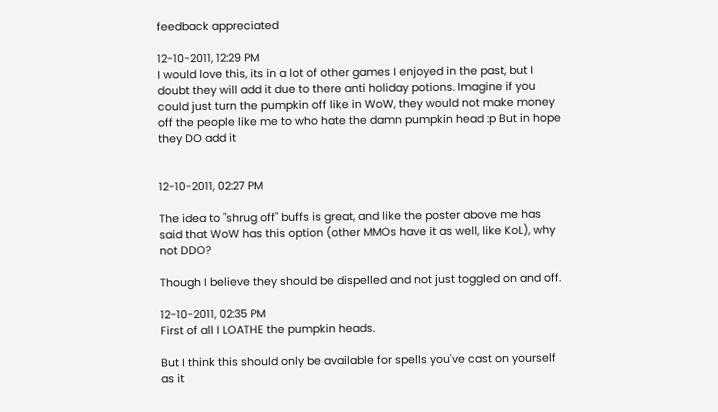feedback appreciated

12-10-2011, 12:29 PM
I would love this, its in a lot of other games I enjoyed in the past, but I doubt they will add it due to there anti holiday potions. Imagine if you could just turn the pumpkin off like in WoW, they would not make money off the people like me to who hate the damn pumpkin head :p But in hope they DO add it


12-10-2011, 02:27 PM

The idea to "shrug off" buffs is great, and like the poster above me has said that WoW has this option (other MMOs have it as well, like KoL), why not DDO?

Though I believe they should be dispelled and not just toggled on and off.

12-10-2011, 02:35 PM
First of all I LOATHE the pumpkin heads.

But I think this should only be available for spells you've cast on yourself as it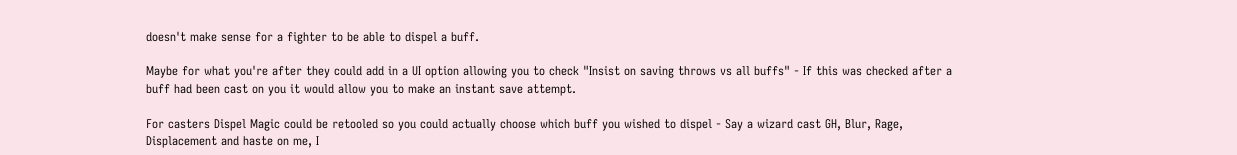doesn't make sense for a fighter to be able to dispel a buff.

Maybe for what you're after they could add in a UI option allowing you to check "Insist on saving throws vs all buffs" - If this was checked after a buff had been cast on you it would allow you to make an instant save attempt.

For casters Dispel Magic could be retooled so you could actually choose which buff you wished to dispel - Say a wizard cast GH, Blur, Rage, Displacement and haste on me, I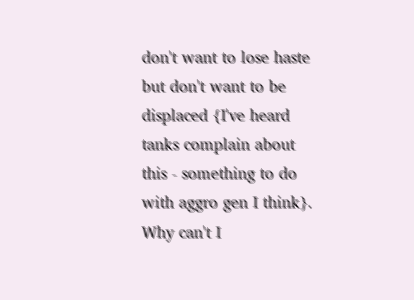don't want to lose haste but don't want to be displaced {I've heard tanks complain about this - something to do with aggro gen I think}. Why can't I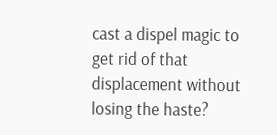cast a dispel magic to get rid of that displacement without losing the haste?